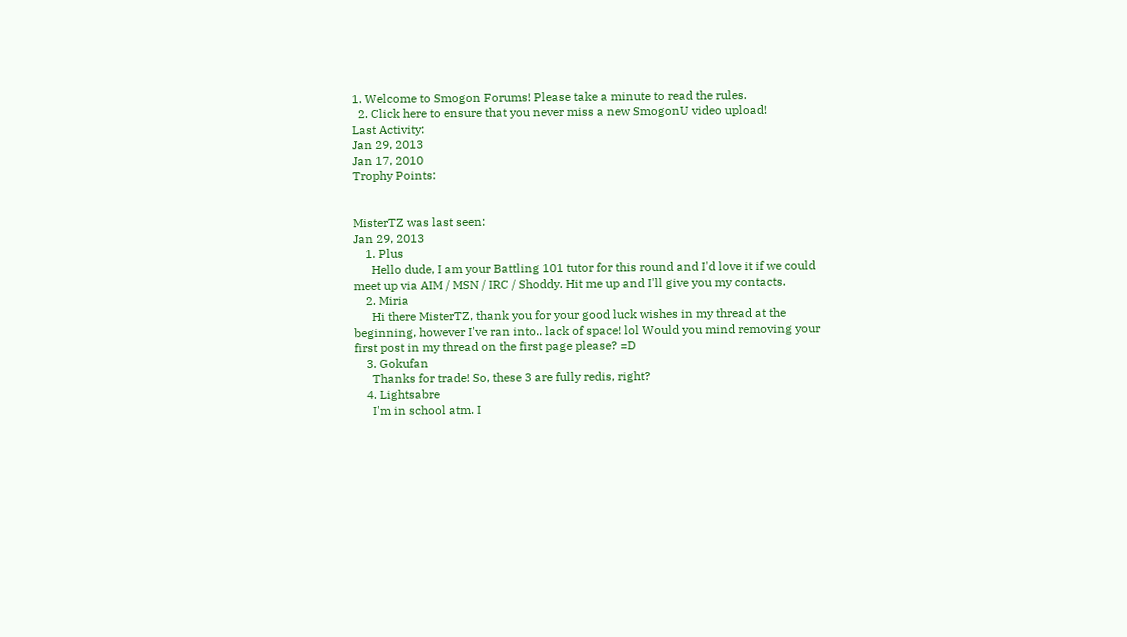1. Welcome to Smogon Forums! Please take a minute to read the rules.
  2. Click here to ensure that you never miss a new SmogonU video upload!
Last Activity:
Jan 29, 2013
Jan 17, 2010
Trophy Points:


MisterTZ was last seen:
Jan 29, 2013
    1. Plus
      Hello dude, I am your Battling 101 tutor for this round and I'd love it if we could meet up via AIM / MSN / IRC / Shoddy. Hit me up and I'll give you my contacts.
    2. Miria
      Hi there MisterTZ, thank you for your good luck wishes in my thread at the beginning, however I've ran into.. lack of space! lol Would you mind removing your first post in my thread on the first page please? =D
    3. Gokufan
      Thanks for trade! So, these 3 are fully redis, right?
    4. Lightsabre
      I'm in school atm. I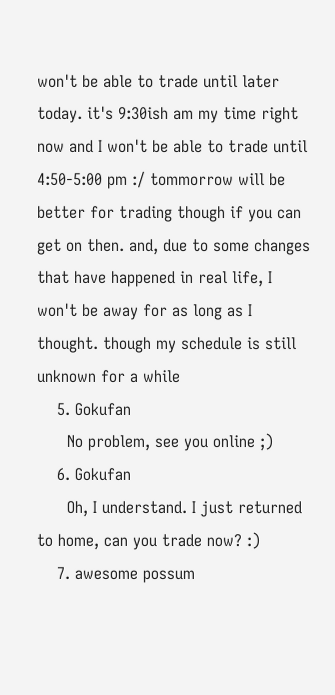won't be able to trade until later today. it's 9:30ish am my time right now and I won't be able to trade until 4:50-5:00 pm :/ tommorrow will be better for trading though if you can get on then. and, due to some changes that have happened in real life, I won't be away for as long as I thought. though my schedule is still unknown for a while
    5. Gokufan
      No problem, see you online ;)
    6. Gokufan
      Oh, I understand. I just returned to home, can you trade now? :)
    7. awesome possum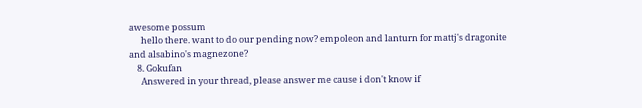awesome possum
      hello there. want to do our pending now? empoleon and lanturn for mattj's dragonite and alsabino's magnezone?
    8. Gokufan
      Answered in your thread, please answer me cause i don't know if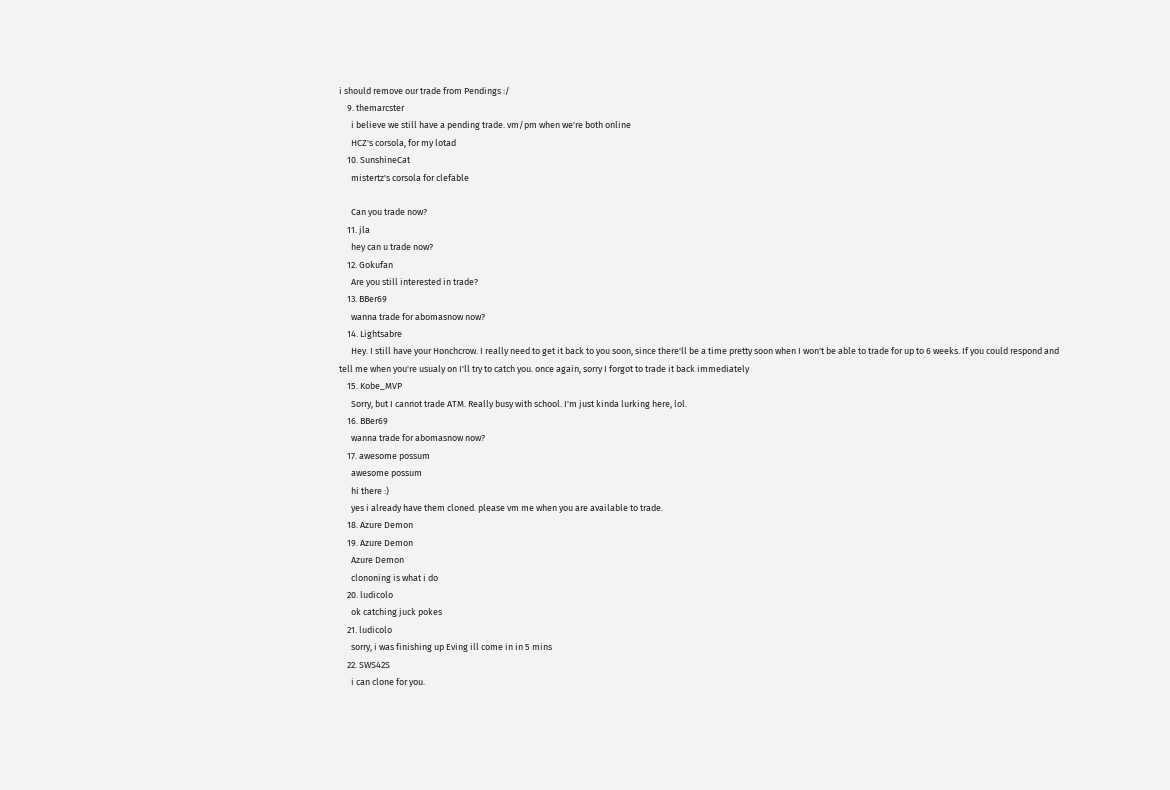i should remove our trade from Pendings :/
    9. themarcster
      i believe we still have a pending trade. vm/pm when we're both online
      HCZ's corsola, for my lotad
    10. SunshineCat
      mistertz's corsola for clefable

      Can you trade now?
    11. jla
      hey can u trade now?
    12. Gokufan
      Are you still interested in trade?
    13. BBer69
      wanna trade for abomasnow now?
    14. Lightsabre
      Hey. I still have your Honchcrow. I really need to get it back to you soon, since there'll be a time pretty soon when I won't be able to trade for up to 6 weeks. If you could respond and tell me when you're usualy on I'll try to catch you. once again, sorry I forgot to trade it back immediately
    15. Kobe_MVP
      Sorry, but I cannot trade ATM. Really busy with school. I'm just kinda lurking here, lol.
    16. BBer69
      wanna trade for abomasnow now?
    17. awesome possum
      awesome possum
      hi there :)
      yes i already have them cloned. please vm me when you are available to trade.
    18. Azure Demon
    19. Azure Demon
      Azure Demon
      clononing is what i do
    20. ludicolo
      ok catching juck pokes
    21. ludicolo
      sorry, i was finishing up Eving ill come in in 5 mins
    22. SWS42S
      i can clone for you.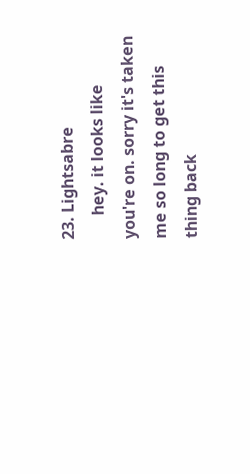23. Lightsabre
      hey. it looks like you're on. sorry it's taken me so long to get this thing back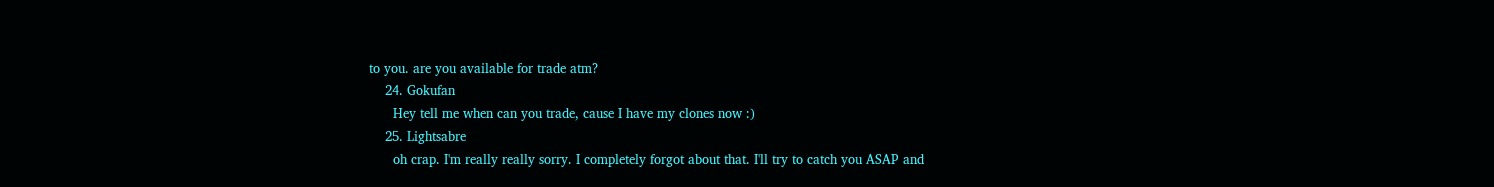to you. are you available for trade atm?
    24. Gokufan
      Hey tell me when can you trade, cause I have my clones now :)
    25. Lightsabre
      oh crap. I'm really really sorry. I completely forgot about that. I'll try to catch you ASAP and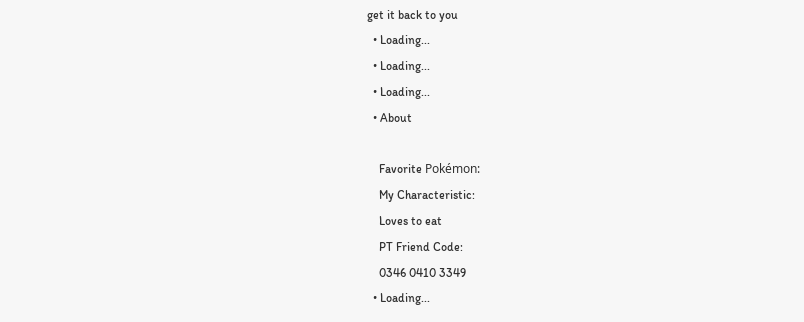get it back to you
  • Loading...
  • Loading...
  • Loading...
  • About

    Favorite Pokémon:
    My Characteristic:
    Loves to eat
    PT Friend Code:
    0346 0410 3349
  • Loading...